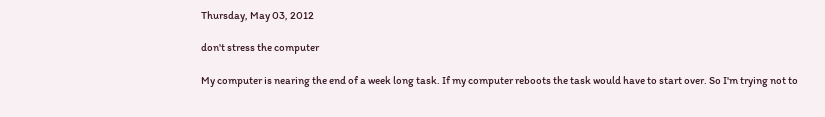Thursday, May 03, 2012

don't stress the computer

My computer is nearing the end of a week long task. If my computer reboots the task would have to start over. So I'm trying not to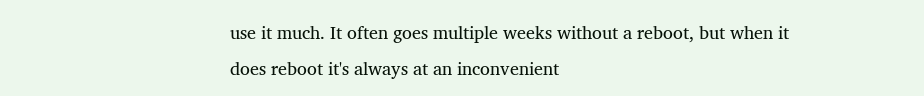use it much. It often goes multiple weeks without a reboot, but when it does reboot it's always at an inconvenient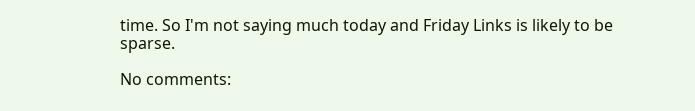time. So I'm not saying much today and Friday Links is likely to be sparse.

No comments: